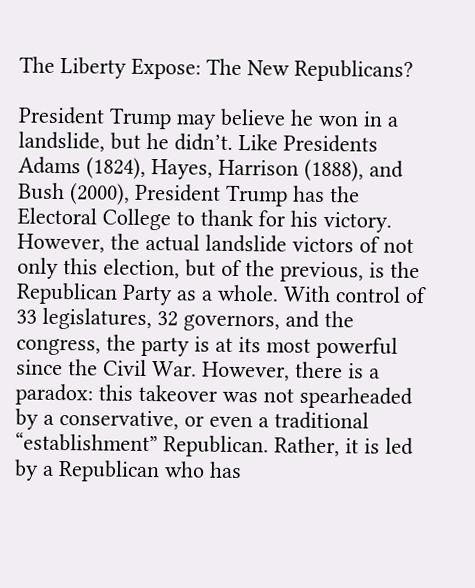The Liberty Expose: The New Republicans?

President Trump may believe he won in a landslide, but he didn’t. Like Presidents Adams (1824), Hayes, Harrison (1888), and Bush (2000), President Trump has the Electoral College to thank for his victory. However, the actual landslide victors of not only this election, but of the previous, is the Republican Party as a whole. With control of 33 legislatures, 32 governors, and the congress, the party is at its most powerful since the Civil War. However, there is a paradox: this takeover was not spearheaded by a conservative, or even a traditional “establishment” Republican. Rather, it is led by a Republican who has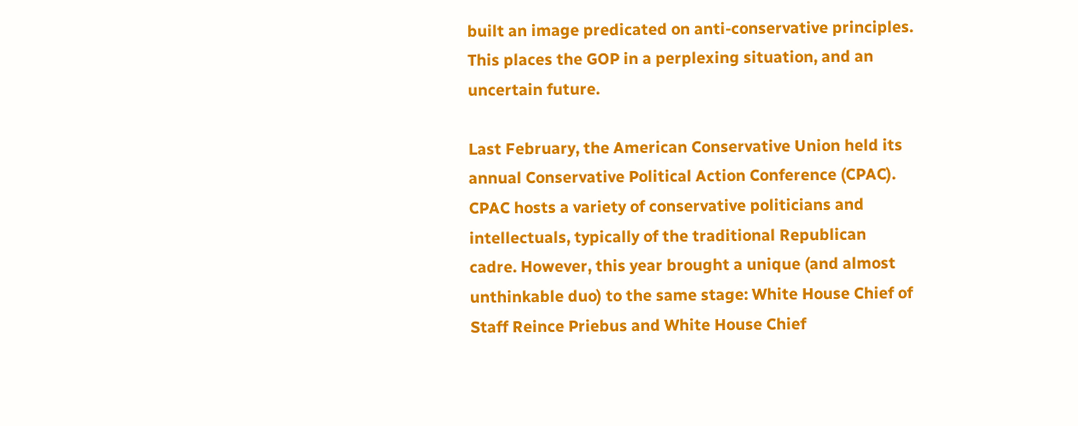built an image predicated on anti-conservative principles. This places the GOP in a perplexing situation, and an uncertain future.

Last February, the American Conservative Union held its annual Conservative Political Action Conference (CPAC). CPAC hosts a variety of conservative politicians and intellectuals, typically of the traditional Republican cadre. However, this year brought a unique (and almost unthinkable duo) to the same stage: White House Chief of Staff Reince Priebus and White House Chief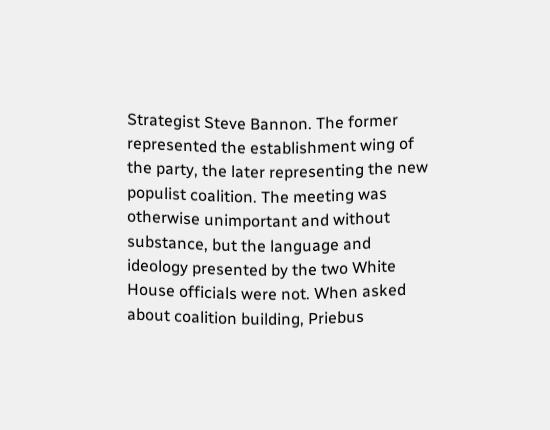Strategist Steve Bannon. The former represented the establishment wing of the party, the later representing the new populist coalition. The meeting was otherwise unimportant and without substance, but the language and ideology presented by the two White House officials were not. When asked about coalition building, Priebus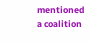mentioned a coalition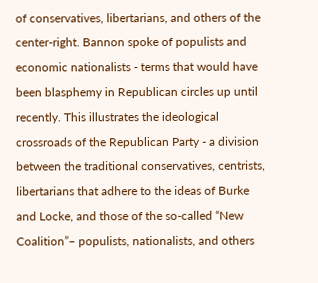of conservatives, libertarians, and others of the center-right. Bannon spoke of populists and economic nationalists - terms that would have been blasphemy in Republican circles up until recently. This illustrates the ideological crossroads of the Republican Party - a division between the traditional conservatives, centrists, libertarians that adhere to the ideas of Burke and Locke, and those of the so-called “New Coalition”– populists, nationalists, and others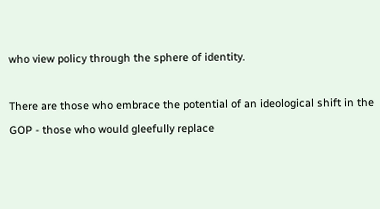who view policy through the sphere of identity.

There are those who embrace the potential of an ideological shift in the GOP - those who would gleefully replace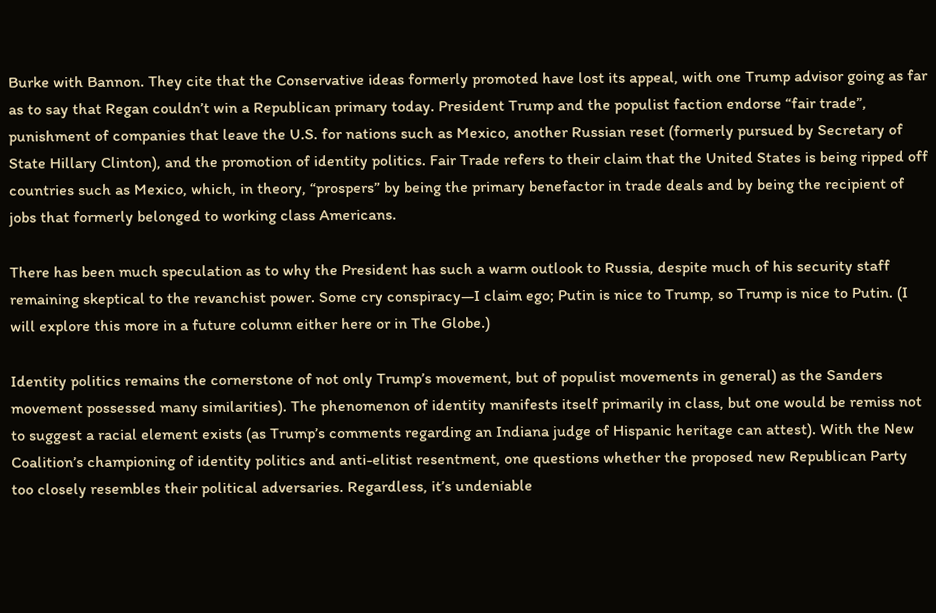Burke with Bannon. They cite that the Conservative ideas formerly promoted have lost its appeal, with one Trump advisor going as far as to say that Regan couldn’t win a Republican primary today. President Trump and the populist faction endorse “fair trade”, punishment of companies that leave the U.S. for nations such as Mexico, another Russian reset (formerly pursued by Secretary of State Hillary Clinton), and the promotion of identity politics. Fair Trade refers to their claim that the United States is being ripped off countries such as Mexico, which, in theory, “prospers” by being the primary benefactor in trade deals and by being the recipient of jobs that formerly belonged to working class Americans.

There has been much speculation as to why the President has such a warm outlook to Russia, despite much of his security staff remaining skeptical to the revanchist power. Some cry conspiracy—I claim ego; Putin is nice to Trump, so Trump is nice to Putin. (I will explore this more in a future column either here or in The Globe.)

Identity politics remains the cornerstone of not only Trump’s movement, but of populist movements in general) as the Sanders movement possessed many similarities). The phenomenon of identity manifests itself primarily in class, but one would be remiss not to suggest a racial element exists (as Trump’s comments regarding an Indiana judge of Hispanic heritage can attest). With the New Coalition’s championing of identity politics and anti-elitist resentment, one questions whether the proposed new Republican Party too closely resembles their political adversaries. Regardless, it’s undeniable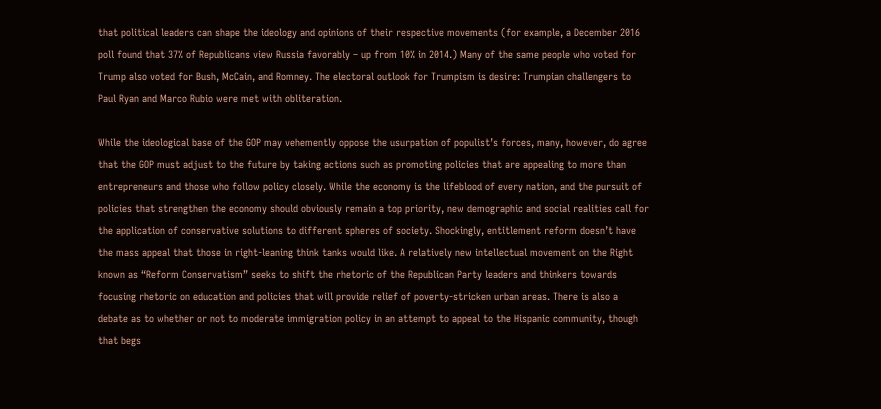that political leaders can shape the ideology and opinions of their respective movements (for example, a December 2016 poll found that 37% of Republicans view Russia favorably – up from 10% in 2014.) Many of the same people who voted for Trump also voted for Bush, McCain, and Romney. The electoral outlook for Trumpism is desire: Trumpian challengers to Paul Ryan and Marco Rubio were met with obliteration.

While the ideological base of the GOP may vehemently oppose the usurpation of populist’s forces, many, however, do agree that the GOP must adjust to the future by taking actions such as promoting policies that are appealing to more than entrepreneurs and those who follow policy closely. While the economy is the lifeblood of every nation, and the pursuit of policies that strengthen the economy should obviously remain a top priority, new demographic and social realities call for the application of conservative solutions to different spheres of society. Shockingly, entitlement reform doesn’t have the mass appeal that those in right-leaning think tanks would like. A relatively new intellectual movement on the Right known as “Reform Conservatism” seeks to shift the rhetoric of the Republican Party leaders and thinkers towards focusing rhetoric on education and policies that will provide relief of poverty-stricken urban areas. There is also a debate as to whether or not to moderate immigration policy in an attempt to appeal to the Hispanic community, though that begs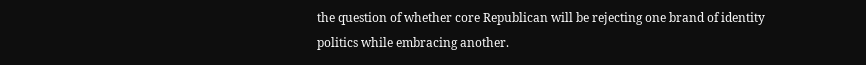the question of whether core Republican will be rejecting one brand of identity politics while embracing another.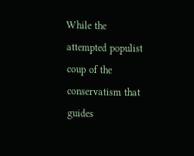While the attempted populist coup of the conservatism that guides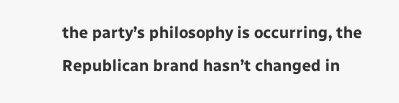the party’s philosophy is occurring, the Republican brand hasn’t changed in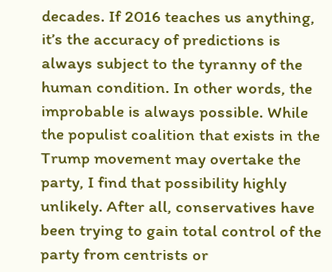decades. If 2016 teaches us anything, it’s the accuracy of predictions is always subject to the tyranny of the human condition. In other words, the improbable is always possible. While the populist coalition that exists in the Trump movement may overtake the party, I find that possibility highly unlikely. After all, conservatives have been trying to gain total control of the party from centrists or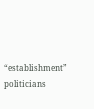“establishment” politicians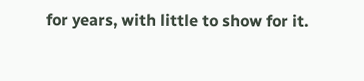for years, with little to show for it.